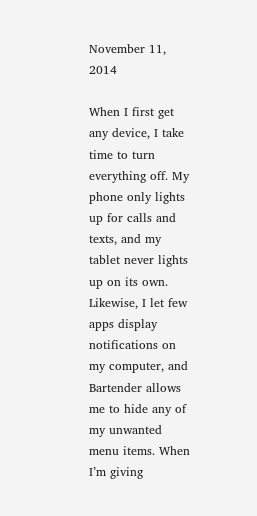November 11, 2014

When I first get any device, I take time to turn everything off. My phone only lights up for calls and texts, and my tablet never lights up on its own. Likewise, I let few apps display notifications on my computer, and Bartender allows me to hide any of my unwanted menu items. When I’m giving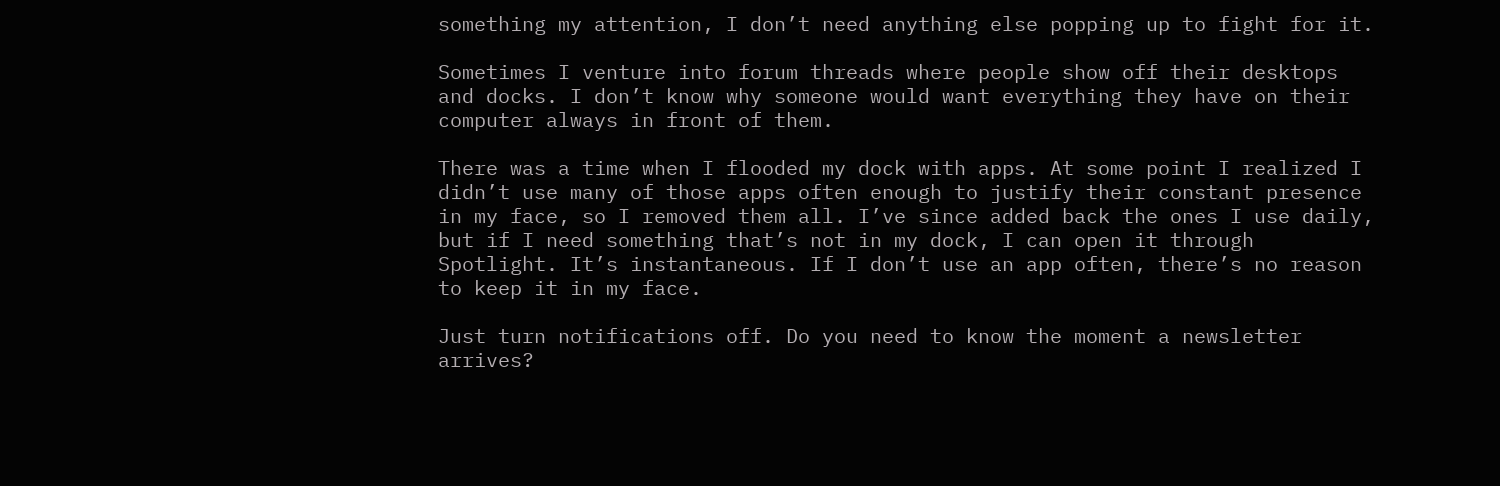something my attention, I don’t need anything else popping up to fight for it.

Sometimes I venture into forum threads where people show off their desktops and docks. I don’t know why someone would want everything they have on their computer always in front of them.

There was a time when I flooded my dock with apps. At some point I realized I didn’t use many of those apps often enough to justify their constant presence in my face, so I removed them all. I’ve since added back the ones I use daily, but if I need something that’s not in my dock, I can open it through Spotlight. It’s instantaneous. If I don’t use an app often, there’s no reason to keep it in my face.

Just turn notifications off. Do you need to know the moment a newsletter arrives?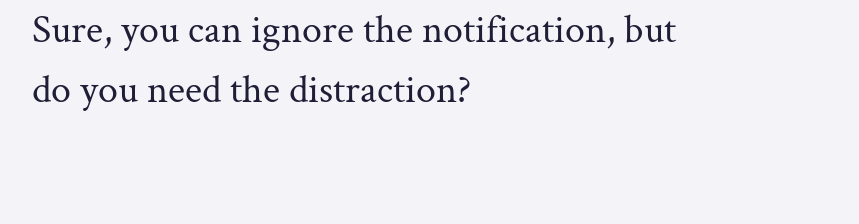Sure, you can ignore the notification, but do you need the distraction?